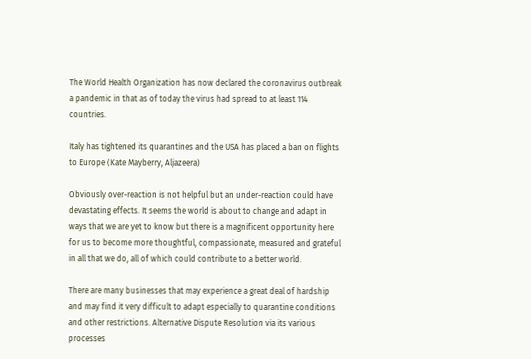The World Health Organization has now declared the coronavirus outbreak a pandemic in that as of today the virus had spread to at least 114 countries.

Italy has tightened its quarantines and the USA has placed a ban on flights to Europe (Kate Mayberry, Aljazeera)

Obviously over-reaction is not helpful but an under-reaction could have devastating effects. It seems the world is about to change and adapt in ways that we are yet to know but there is a magnificent opportunity here for us to become more thoughtful, compassionate, measured and grateful in all that we do, all of which could contribute to a better world.

There are many businesses that may experience a great deal of hardship and may find it very difficult to adapt especially to quarantine conditions and other restrictions. Alternative Dispute Resolution via its various processes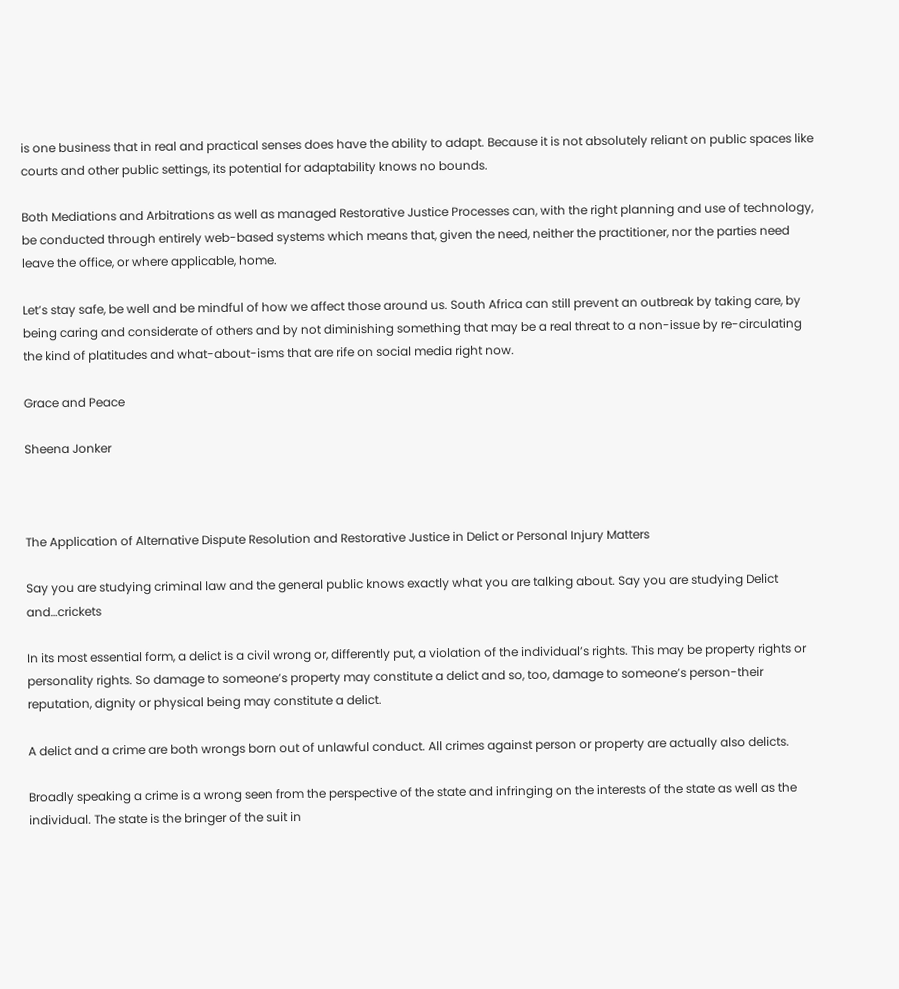is one business that in real and practical senses does have the ability to adapt. Because it is not absolutely reliant on public spaces like courts and other public settings, its potential for adaptability knows no bounds.

Both Mediations and Arbitrations as well as managed Restorative Justice Processes can, with the right planning and use of technology, be conducted through entirely web-based systems which means that, given the need, neither the practitioner, nor the parties need leave the office, or where applicable, home.

Let’s stay safe, be well and be mindful of how we affect those around us. South Africa can still prevent an outbreak by taking care, by being caring and considerate of others and by not diminishing something that may be a real threat to a non-issue by re-circulating the kind of platitudes and what-about-isms that are rife on social media right now.

Grace and Peace

Sheena Jonker



The Application of Alternative Dispute Resolution and Restorative Justice in Delict or Personal Injury Matters

Say you are studying criminal law and the general public knows exactly what you are talking about. Say you are studying Delict and…crickets

In its most essential form, a delict is a civil wrong or, differently put, a violation of the individual’s rights. This may be property rights or personality rights. So damage to someone’s property may constitute a delict and so, too, damage to someone’s person-their reputation, dignity or physical being may constitute a delict.

A delict and a crime are both wrongs born out of unlawful conduct. All crimes against person or property are actually also delicts.

Broadly speaking a crime is a wrong seen from the perspective of the state and infringing on the interests of the state as well as the individual. The state is the bringer of the suit in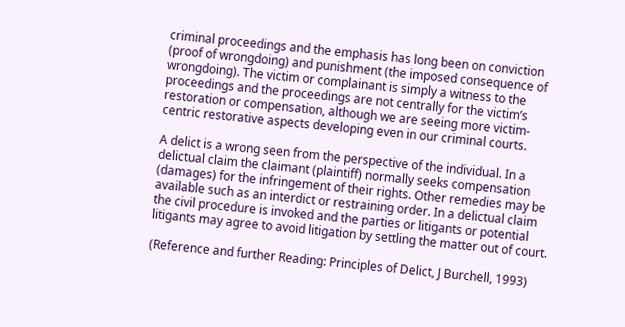criminal proceedings and the emphasis has long been on conviction (proof of wrongdoing) and punishment (the imposed consequence of wrongdoing). The victim or complainant is simply a witness to the proceedings and the proceedings are not centrally for the victim’s restoration or compensation, although we are seeing more victim-centric restorative aspects developing even in our criminal courts.

A delict is a wrong seen from the perspective of the individual. In a delictual claim the claimant (plaintiff) normally seeks compensation (damages) for the infringement of their rights. Other remedies may be available such as an interdict or restraining order. In a delictual claim the civil procedure is invoked and the parties or litigants or potential litigants may agree to avoid litigation by settling the matter out of court.

(Reference and further Reading: Principles of Delict, J Burchell, 1993)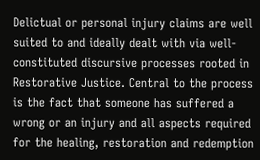Delictual or personal injury claims are well suited to and ideally dealt with via well-constituted discursive processes rooted in Restorative Justice. Central to the process is the fact that someone has suffered a wrong or an injury and all aspects required for the healing, restoration and redemption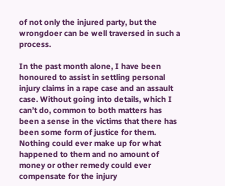of not only the injured party, but the wrongdoer can be well traversed in such a process.

In the past month alone, I have been honoured to assist in settling personal injury claims in a rape case and an assault case. Without going into details, which I can’t do, common to both matters has been a sense in the victims that there has been some form of justice for them. Nothing could ever make up for what happened to them and no amount of money or other remedy could ever compensate for the injury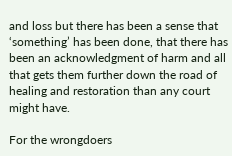and loss but there has been a sense that ‘something’ has been done, that there has been an acknowledgment of harm and all that gets them further down the road of healing and restoration than any court might have.

For the wrongdoers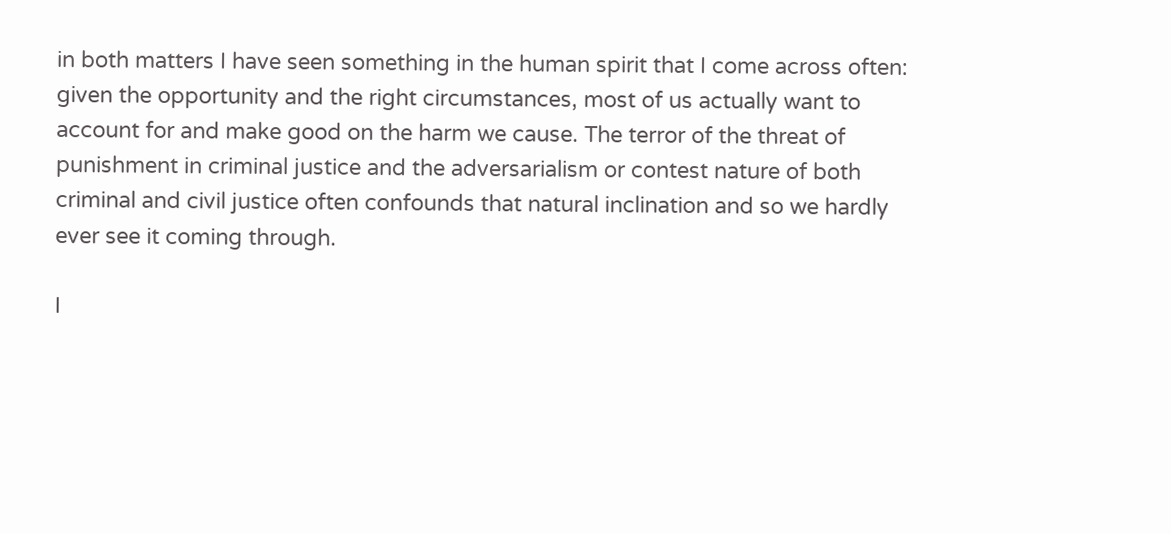in both matters I have seen something in the human spirit that I come across often: given the opportunity and the right circumstances, most of us actually want to account for and make good on the harm we cause. The terror of the threat of punishment in criminal justice and the adversarialism or contest nature of both criminal and civil justice often confounds that natural inclination and so we hardly ever see it coming through.

I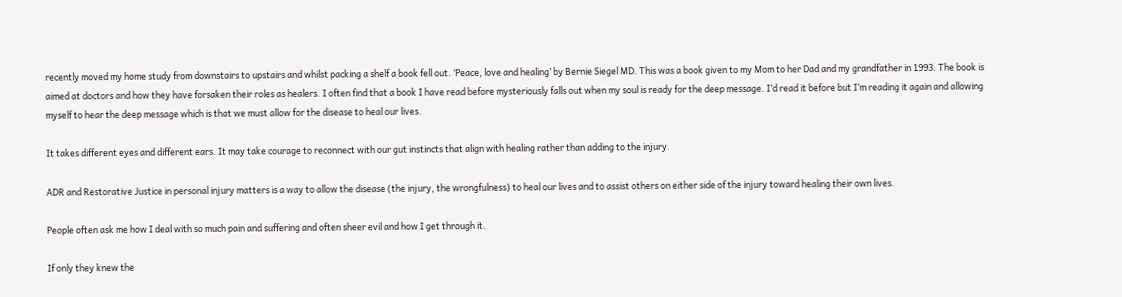recently moved my home study from downstairs to upstairs and whilst packing a shelf a book fell out. ‘Peace, love and healing’ by Bernie Siegel MD. This was a book given to my Mom to her Dad and my grandfather in 1993. The book is aimed at doctors and how they have forsaken their roles as healers. I often find that a book I have read before mysteriously falls out when my soul is ready for the deep message. I’d read it before but I’m reading it again and allowing myself to hear the deep message which is that we must allow for the disease to heal our lives.

It takes different eyes and different ears. It may take courage to reconnect with our gut instincts that align with healing rather than adding to the injury.

ADR and Restorative Justice in personal injury matters is a way to allow the disease (the injury, the wrongfulness) to heal our lives and to assist others on either side of the injury toward healing their own lives.

People often ask me how I deal with so much pain and suffering and often sheer evil and how I get through it.

If only they knew the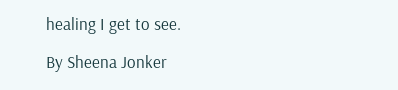healing I get to see.

By Sheena Jonker